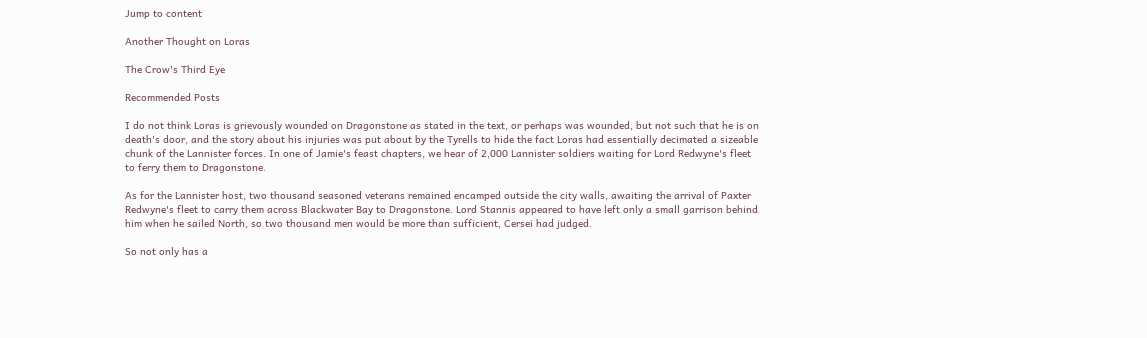Jump to content

Another Thought on Loras

The Crow's Third Eye

Recommended Posts

I do not think Loras is grievously wounded on Dragonstone as stated in the text, or perhaps was wounded, but not such that he is on death's door, and the story about his injuries was put about by the Tyrells to hide the fact Loras had essentially decimated a sizeable chunk of the Lannister forces. In one of Jamie's feast chapters, we hear of 2,000 Lannister soldiers waiting for Lord Redwyne's fleet to ferry them to Dragonstone.

As for the Lannister host, two thousand seasoned veterans remained encamped outside the city walls, awaiting the arrival of Paxter Redwyne's fleet to carry them across Blackwater Bay to Dragonstone. Lord Stannis appeared to have left only a small garrison behind him when he sailed North, so two thousand men would be more than sufficient, Cersei had judged.

So not only has a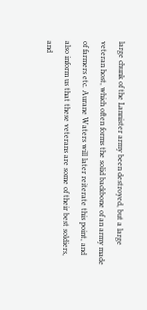large chunk of the Lannister army been destroyed, but a large veteran host, which often forms the solid backbone of an army made of farmers etc. Aurane Waters will later reiterate this point, and also inform us that these veterans are some of their best soldiers, and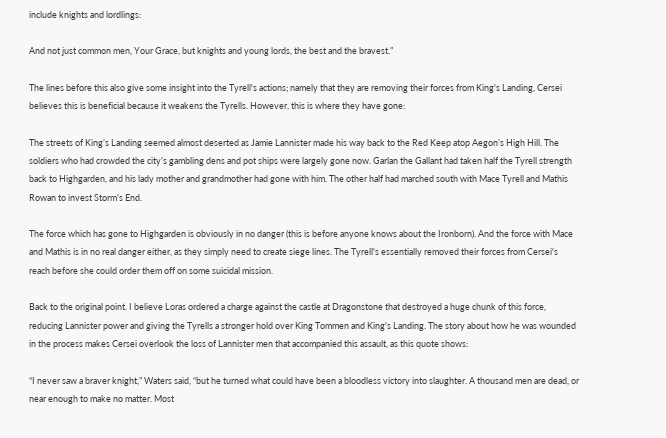include knights and lordlings:

And not just common men, Your Grace, but knights and young lords, the best and the bravest.”

The lines before this also give some insight into the Tyrell's actions; namely that they are removing their forces from King's Landing, Cersei believes this is beneficial because it weakens the Tyrells. However, this is where they have gone:

The streets of King’s Landing seemed almost deserted as Jamie Lannister made his way back to the Red Keep atop Aegon’s High Hill. The soldiers who had crowded the city’s gambling dens and pot ships were largely gone now. Garlan the Gallant had taken half the Tyrell strength back to Highgarden, and his lady mother and grandmother had gone with him. The other half had marched south with Mace Tyrell and Mathis Rowan to invest Storm’s End.

The force which has gone to Highgarden is obviously in no danger (this is before anyone knows about the Ironborn). And the force with Mace and Mathis is in no real danger either, as they simply need to create siege lines. The Tyrell's essentially removed their forces from Cersei's reach before she could order them off on some suicidal mission.

Back to the original point. I believe Loras ordered a charge against the castle at Dragonstone that destroyed a huge chunk of this force, reducing Lannister power and giving the Tyrells a stronger hold over King Tommen and King's Landing. The story about how he was wounded in the process makes Cersei overlook the loss of Lannister men that accompanied this assault, as this quote shows:

“I never saw a braver knight,” Waters said, “but he turned what could have been a bloodless victory into slaughter. A thousand men are dead, or near enough to make no matter. Most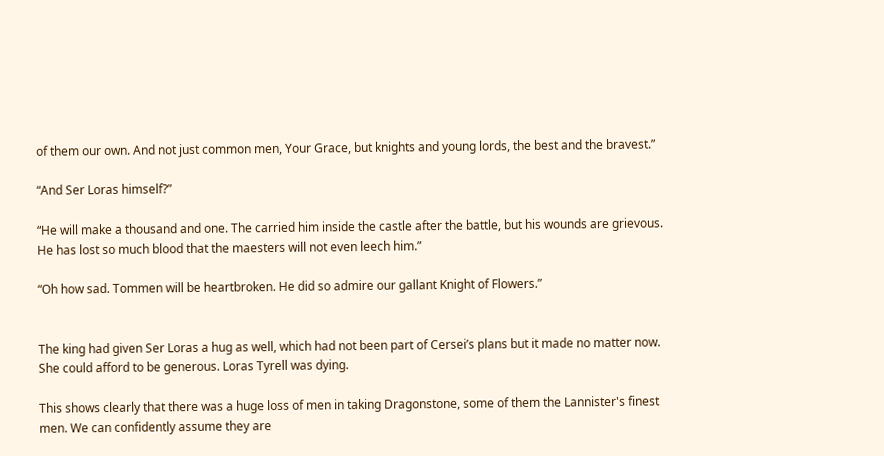of them our own. And not just common men, Your Grace, but knights and young lords, the best and the bravest.”

“And Ser Loras himself?”

“He will make a thousand and one. The carried him inside the castle after the battle, but his wounds are grievous. He has lost so much blood that the maesters will not even leech him.”

“Oh how sad. Tommen will be heartbroken. He did so admire our gallant Knight of Flowers.”


The king had given Ser Loras a hug as well, which had not been part of Cersei’s plans but it made no matter now. She could afford to be generous. Loras Tyrell was dying.

This shows clearly that there was a huge loss of men in taking Dragonstone, some of them the Lannister's finest men. We can confidently assume they are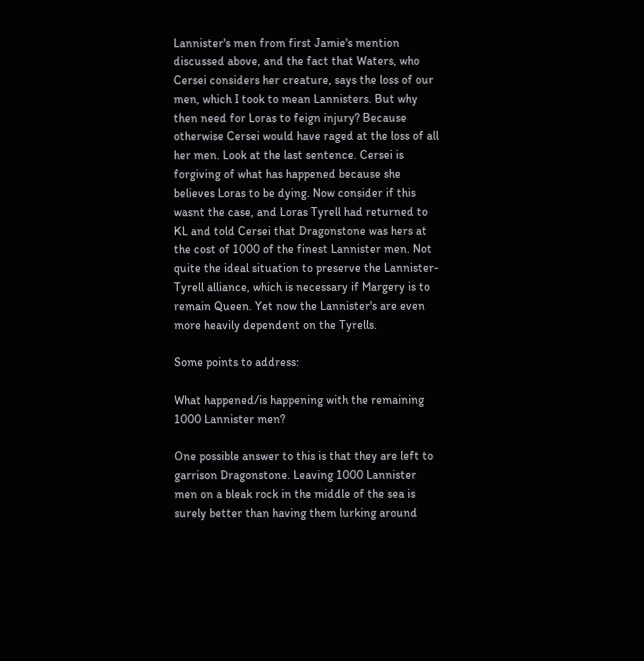Lannister's men from first Jamie's mention discussed above, and the fact that Waters, who Cersei considers her creature, says the loss of our men, which I took to mean Lannisters. But why then need for Loras to feign injury? Because otherwise Cersei would have raged at the loss of all her men. Look at the last sentence. Cersei is forgiving of what has happened because she believes Loras to be dying. Now consider if this wasnt the case, and Loras Tyrell had returned to KL and told Cersei that Dragonstone was hers at the cost of 1000 of the finest Lannister men. Not quite the ideal situation to preserve the Lannister-Tyrell alliance, which is necessary if Margery is to remain Queen. Yet now the Lannister's are even more heavily dependent on the Tyrells.

Some points to address:

What happened/is happening with the remaining 1000 Lannister men?

One possible answer to this is that they are left to garrison Dragonstone. Leaving 1000 Lannister men on a bleak rock in the middle of the sea is surely better than having them lurking around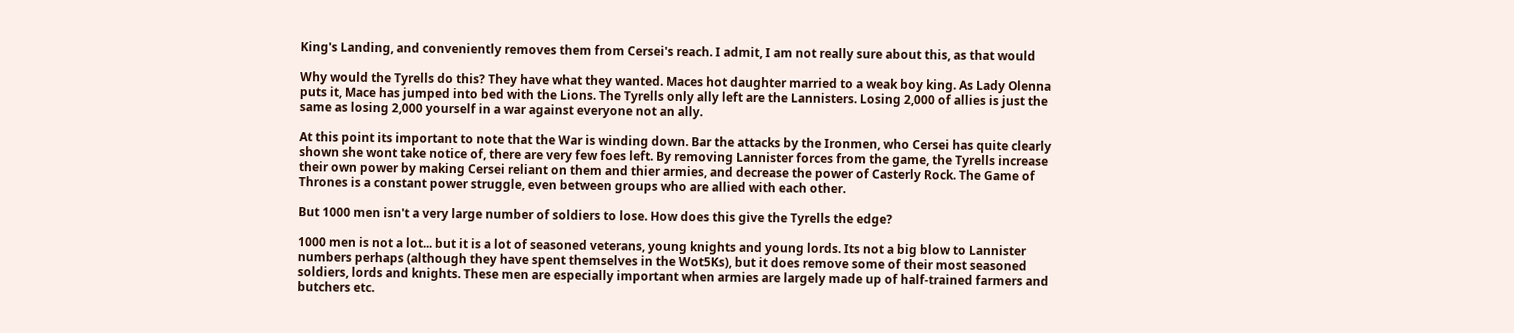King's Landing, and conveniently removes them from Cersei's reach. I admit, I am not really sure about this, as that would

Why would the Tyrells do this? They have what they wanted. Maces hot daughter married to a weak boy king. As Lady Olenna puts it, Mace has jumped into bed with the Lions. The Tyrells only ally left are the Lannisters. Losing 2,000 of allies is just the same as losing 2,000 yourself in a war against everyone not an ally.

At this point its important to note that the War is winding down. Bar the attacks by the Ironmen, who Cersei has quite clearly shown she wont take notice of, there are very few foes left. By removing Lannister forces from the game, the Tyrells increase their own power by making Cersei reliant on them and thier armies, and decrease the power of Casterly Rock. The Game of Thrones is a constant power struggle, even between groups who are allied with each other.

But 1000 men isn't a very large number of soldiers to lose. How does this give the Tyrells the edge?

1000 men is not a lot... but it is a lot of seasoned veterans, young knights and young lords. Its not a big blow to Lannister numbers perhaps (although they have spent themselves in the Wot5Ks), but it does remove some of their most seasoned soldiers, lords and knights. These men are especially important when armies are largely made up of half-trained farmers and butchers etc.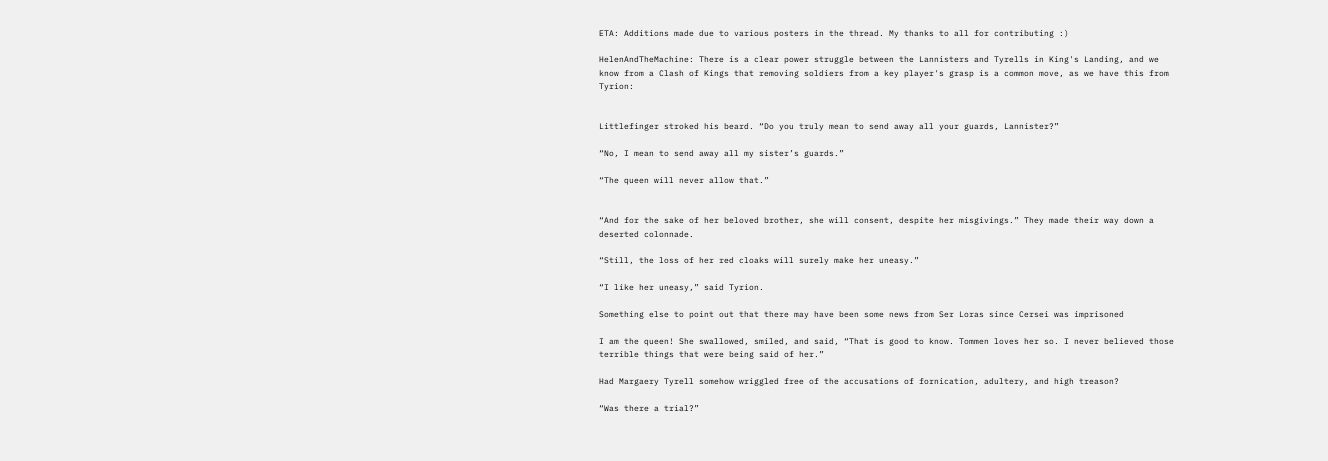ETA: Additions made due to various posters in the thread. My thanks to all for contributing :)

HelenAndTheMachine: There is a clear power struggle between the Lannisters and Tyrells in King's Landing, and we know from a Clash of Kings that removing soldiers from a key player's grasp is a common move, as we have this from Tyrion:


Littlefinger stroked his beard. “Do you truly mean to send away all your guards, Lannister?”

“No, I mean to send away all my sister’s guards.”

“The queen will never allow that.”


“And for the sake of her beloved brother, she will consent, despite her misgivings.” They made their way down a deserted colonnade.

“Still, the loss of her red cloaks will surely make her uneasy.”

“I like her uneasy,” said Tyrion.

Something else to point out that there may have been some news from Ser Loras since Cersei was imprisoned

I am the queen! She swallowed, smiled, and said, “That is good to know. Tommen loves her so. I never believed those terrible things that were being said of her.”

Had Margaery Tyrell somehow wriggled free of the accusations of fornication, adultery, and high treason?

“Was there a trial?”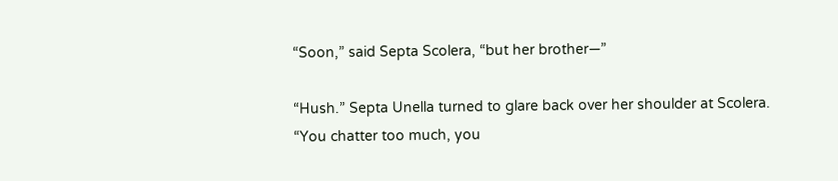“Soon,” said Septa Scolera, “but her brother—”

“Hush.” Septa Unella turned to glare back over her shoulder at Scolera. “You chatter too much, you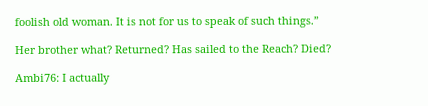foolish old woman. It is not for us to speak of such things.”

Her brother what? Returned? Has sailed to the Reach? Died?

Ambi76: I actually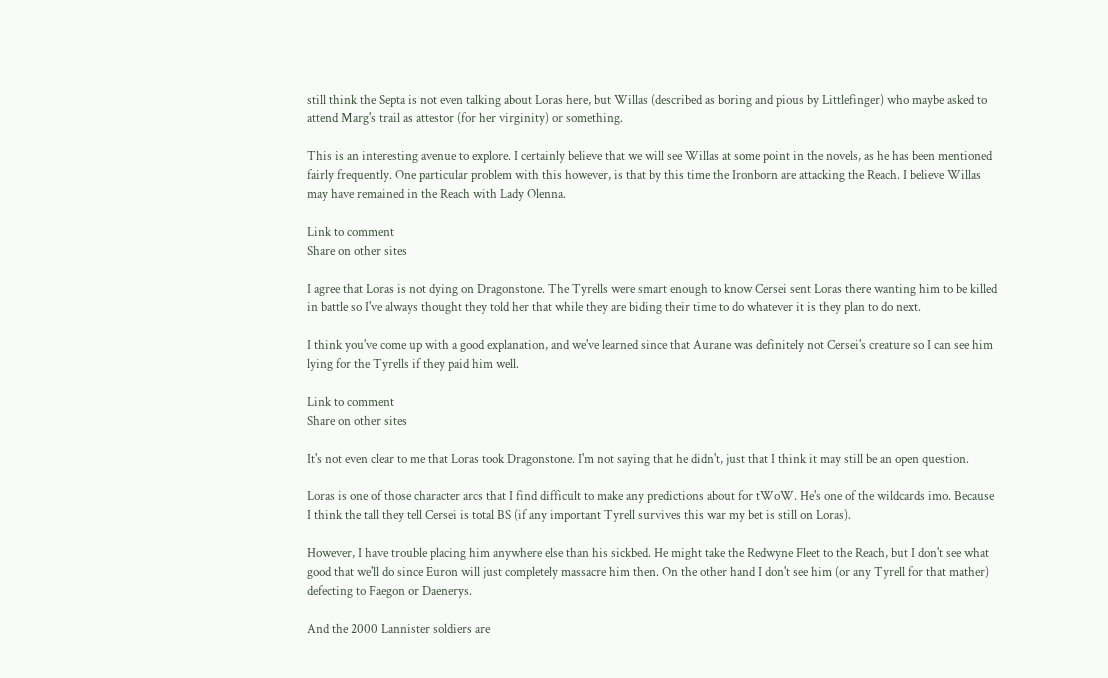still think the Septa is not even talking about Loras here, but Willas (described as boring and pious by Littlefinger) who maybe asked to attend Marg's trail as attestor (for her virginity) or something.

This is an interesting avenue to explore. I certainly believe that we will see Willas at some point in the novels, as he has been mentioned fairly frequently. One particular problem with this however, is that by this time the Ironborn are attacking the Reach. I believe Willas may have remained in the Reach with Lady Olenna.

Link to comment
Share on other sites

I agree that Loras is not dying on Dragonstone. The Tyrells were smart enough to know Cersei sent Loras there wanting him to be killed in battle so I've always thought they told her that while they are biding their time to do whatever it is they plan to do next.

I think you've come up with a good explanation, and we've learned since that Aurane was definitely not Cersei's creature so I can see him lying for the Tyrells if they paid him well.

Link to comment
Share on other sites

It's not even clear to me that Loras took Dragonstone. I'm not saying that he didn't, just that I think it may still be an open question.

Loras is one of those character arcs that I find difficult to make any predictions about for tWoW. He's one of the wildcards imo. Because I think the tall they tell Cersei is total BS (if any important Tyrell survives this war my bet is still on Loras).

However, I have trouble placing him anywhere else than his sickbed. He might take the Redwyne Fleet to the Reach, but I don't see what good that we'll do since Euron will just completely massacre him then. On the other hand I don't see him (or any Tyrell for that mather) defecting to Faegon or Daenerys.

And the 2000 Lannister soldiers are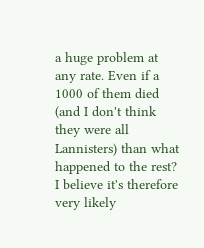a huge problem at any rate. Even if a 1000 of them died (and I don't think they were all Lannisters) than what happened to the rest? I believe it's therefore very likely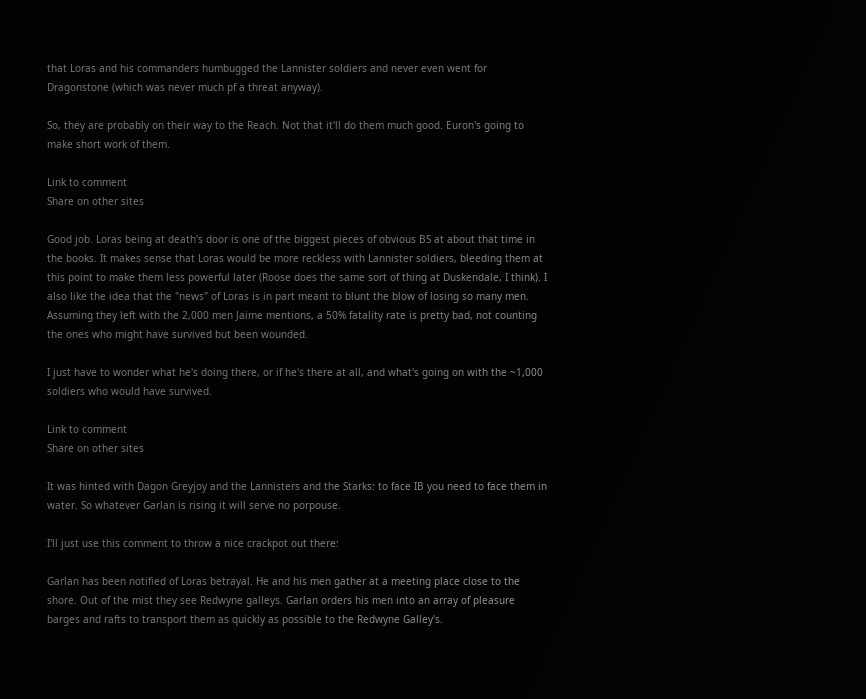that Loras and his commanders humbugged the Lannister soldiers and never even went for Dragonstone (which was never much pf a threat anyway).

So, they are probably on their way to the Reach. Not that it'll do them much good. Euron's going to make short work of them.

Link to comment
Share on other sites

Good job. Loras being at death's door is one of the biggest pieces of obvious BS at about that time in the books. It makes sense that Loras would be more reckless with Lannister soldiers, bleeding them at this point to make them less powerful later (Roose does the same sort of thing at Duskendale, I think). I also like the idea that the "news" of Loras is in part meant to blunt the blow of losing so many men. Assuming they left with the 2,000 men Jaime mentions, a 50% fatality rate is pretty bad, not counting the ones who might have survived but been wounded.

I just have to wonder what he's doing there, or if he's there at all, and what's going on with the ~1,000 soldiers who would have survived.

Link to comment
Share on other sites

It was hinted with Dagon Greyjoy and the Lannisters and the Starks: to face IB you need to face them in water. So whatever Garlan is rising it will serve no porpouse.

I'll just use this comment to throw a nice crackpot out there:

Garlan has been notified of Loras betrayal. He and his men gather at a meeting place close to the shore. Out of the mist they see Redwyne galleys. Garlan orders his men into an array of pleasure barges and rafts to transport them as quickly as possible to the Redwyne Galley's.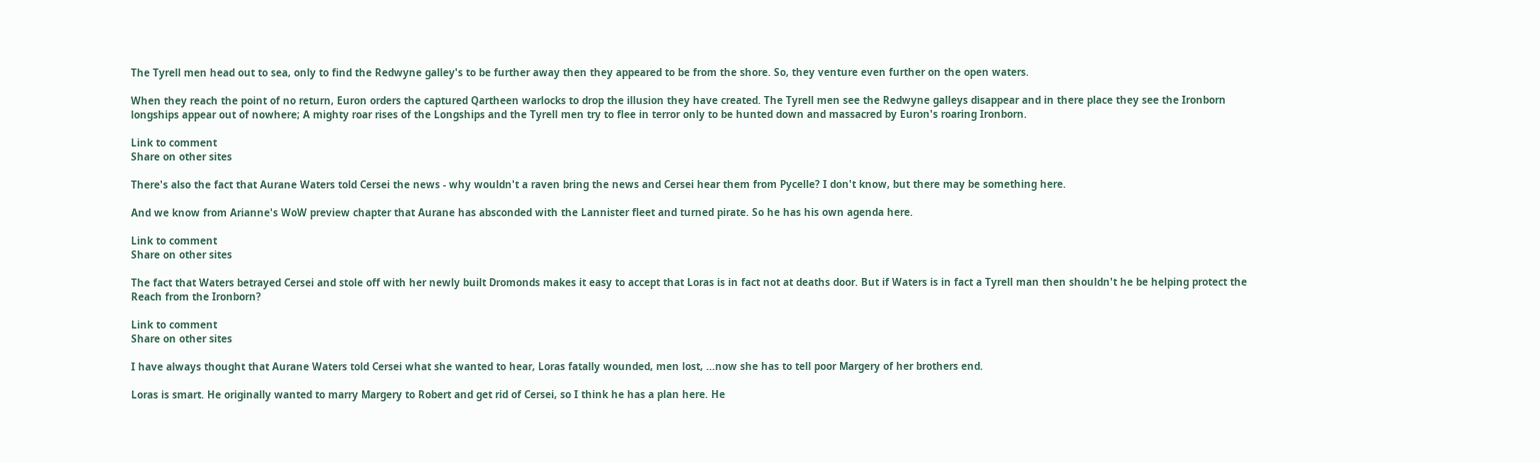The Tyrell men head out to sea, only to find the Redwyne galley's to be further away then they appeared to be from the shore. So, they venture even further on the open waters.

When they reach the point of no return, Euron orders the captured Qartheen warlocks to drop the illusion they have created. The Tyrell men see the Redwyne galleys disappear and in there place they see the Ironborn longships appear out of nowhere; A mighty roar rises of the Longships and the Tyrell men try to flee in terror only to be hunted down and massacred by Euron's roaring Ironborn.

Link to comment
Share on other sites

There's also the fact that Aurane Waters told Cersei the news - why wouldn't a raven bring the news and Cersei hear them from Pycelle? I don't know, but there may be something here.

And we know from Arianne's WoW preview chapter that Aurane has absconded with the Lannister fleet and turned pirate. So he has his own agenda here.

Link to comment
Share on other sites

The fact that Waters betrayed Cersei and stole off with her newly built Dromonds makes it easy to accept that Loras is in fact not at deaths door. But if Waters is in fact a Tyrell man then shouldn't he be helping protect the Reach from the Ironborn?

Link to comment
Share on other sites

I have always thought that Aurane Waters told Cersei what she wanted to hear, Loras fatally wounded, men lost, ...now she has to tell poor Margery of her brothers end.

Loras is smart. He originally wanted to marry Margery to Robert and get rid of Cersei, so I think he has a plan here. He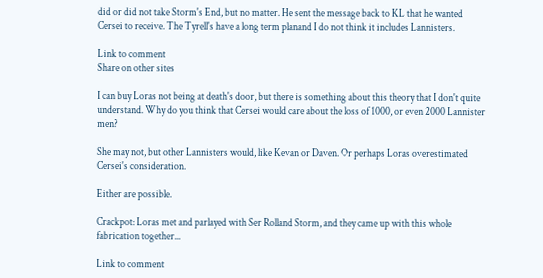did or did not take Storm's End, but no matter. He sent the message back to KL that he wanted Cersei to receive. The Tyrell's have a long term planand I do not think it includes Lannisters.

Link to comment
Share on other sites

I can buy Loras not being at death's door, but there is something about this theory that I don't quite understand. Why do you think that Cersei would care about the loss of 1000, or even 2000 Lannister men?

She may not, but other Lannisters would, like Kevan or Daven. Or perhaps Loras overestimated Cersei's consideration.

Either are possible.

Crackpot: Loras met and parlayed with Ser Rolland Storm, and they came up with this whole fabrication together...

Link to comment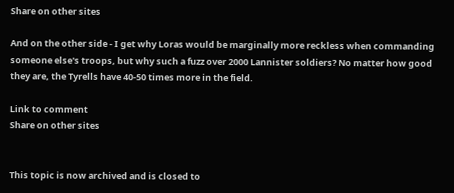Share on other sites

And on the other side - I get why Loras would be marginally more reckless when commanding someone else's troops, but why such a fuzz over 2000 Lannister soldiers? No matter how good they are, the Tyrells have 40-50 times more in the field.

Link to comment
Share on other sites


This topic is now archived and is closed to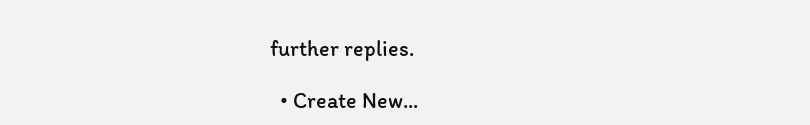further replies.

  • Create New...